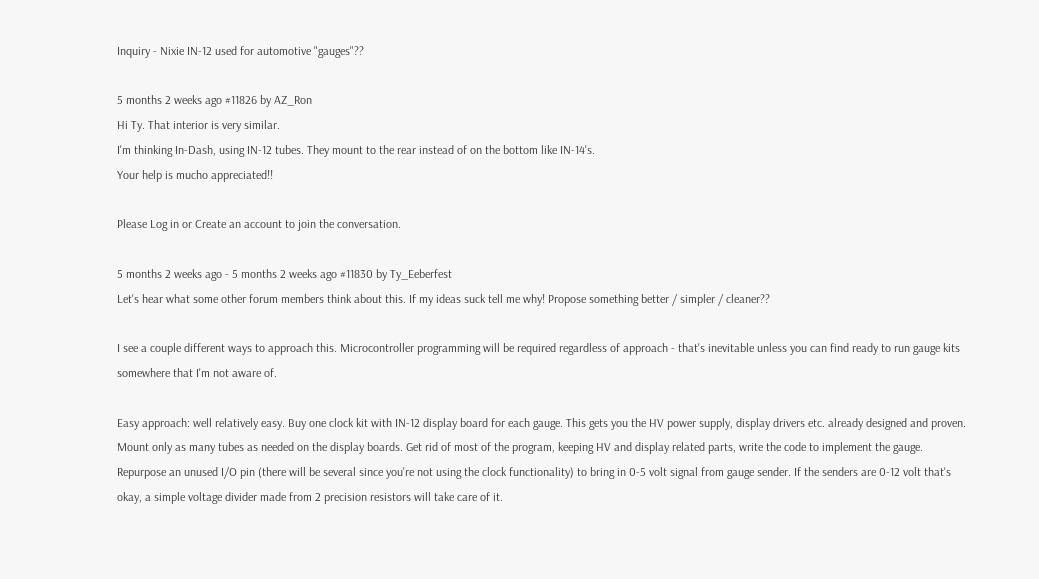Inquiry - Nixie IN-12 used for automotive "gauges"??

5 months 2 weeks ago #11826 by AZ_Ron
Hi Ty. That interior is very similar.
I'm thinking In-Dash, using IN-12 tubes. They mount to the rear instead of on the bottom like IN-14's.
Your help is mucho appreciated!!

Please Log in or Create an account to join the conversation.

5 months 2 weeks ago - 5 months 2 weeks ago #11830 by Ty_Eeberfest
Let's hear what some other forum members think about this. If my ideas suck tell me why! Propose something better / simpler / cleaner??

I see a couple different ways to approach this. Microcontroller programming will be required regardless of approach - that's inevitable unless you can find ready to run gauge kits somewhere that I'm not aware of.

Easy approach: well relatively easy. Buy one clock kit with IN-12 display board for each gauge. This gets you the HV power supply, display drivers etc. already designed and proven. Mount only as many tubes as needed on the display boards. Get rid of most of the program, keeping HV and display related parts, write the code to implement the gauge. Repurpose an unused I/O pin (there will be several since you're not using the clock functionality) to bring in 0-5 volt signal from gauge sender. If the senders are 0-12 volt that's okay, a simple voltage divider made from 2 precision resistors will take care of it.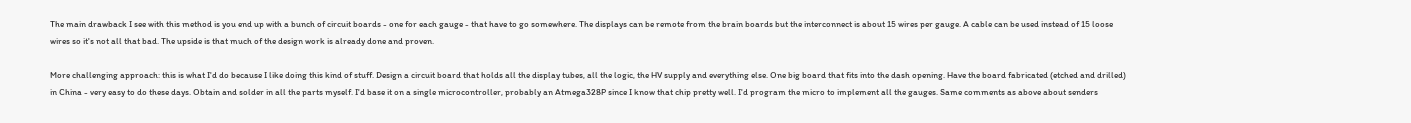The main drawback I see with this method is you end up with a bunch of circuit boards - one for each gauge - that have to go somewhere. The displays can be remote from the brain boards but the interconnect is about 15 wires per gauge. A cable can be used instead of 15 loose wires so it's not all that bad. The upside is that much of the design work is already done and proven.

More challenging approach: this is what I'd do because I like doing this kind of stuff. Design a circuit board that holds all the display tubes, all the logic, the HV supply and everything else. One big board that fits into the dash opening. Have the board fabricated (etched and drilled) in China - very easy to do these days. Obtain and solder in all the parts myself. I'd base it on a single microcontroller, probably an Atmega328P since I know that chip pretty well. I'd program the micro to implement all the gauges. Same comments as above about senders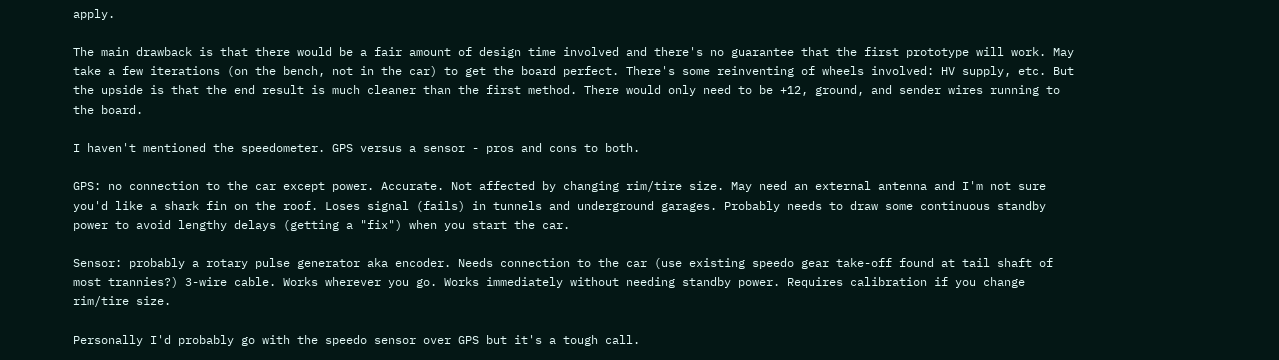apply.

The main drawback is that there would be a fair amount of design time involved and there's no guarantee that the first prototype will work. May take a few iterations (on the bench, not in the car) to get the board perfect. There's some reinventing of wheels involved: HV supply, etc. But the upside is that the end result is much cleaner than the first method. There would only need to be +12, ground, and sender wires running to the board.

I haven't mentioned the speedometer. GPS versus a sensor - pros and cons to both.

GPS: no connection to the car except power. Accurate. Not affected by changing rim/tire size. May need an external antenna and I'm not sure you'd like a shark fin on the roof. Loses signal (fails) in tunnels and underground garages. Probably needs to draw some continuous standby power to avoid lengthy delays (getting a "fix") when you start the car.

Sensor: probably a rotary pulse generator aka encoder. Needs connection to the car (use existing speedo gear take-off found at tail shaft of most trannies?) 3-wire cable. Works wherever you go. Works immediately without needing standby power. Requires calibration if you change rim/tire size.

Personally I'd probably go with the speedo sensor over GPS but it's a tough call.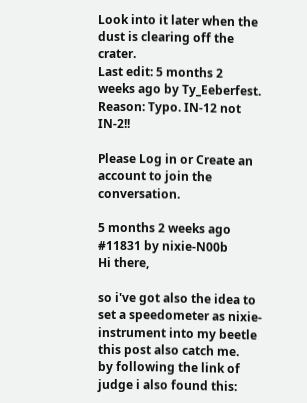Look into it later when the dust is clearing off the crater.
Last edit: 5 months 2 weeks ago by Ty_Eeberfest. Reason: Typo. IN-12 not IN-2!!

Please Log in or Create an account to join the conversation.

5 months 2 weeks ago #11831 by nixie-N00b
Hi there,

so i've got also the idea to set a speedometer as nixie-instrument into my beetle this post also catch me.
by following the link of judge i also found this: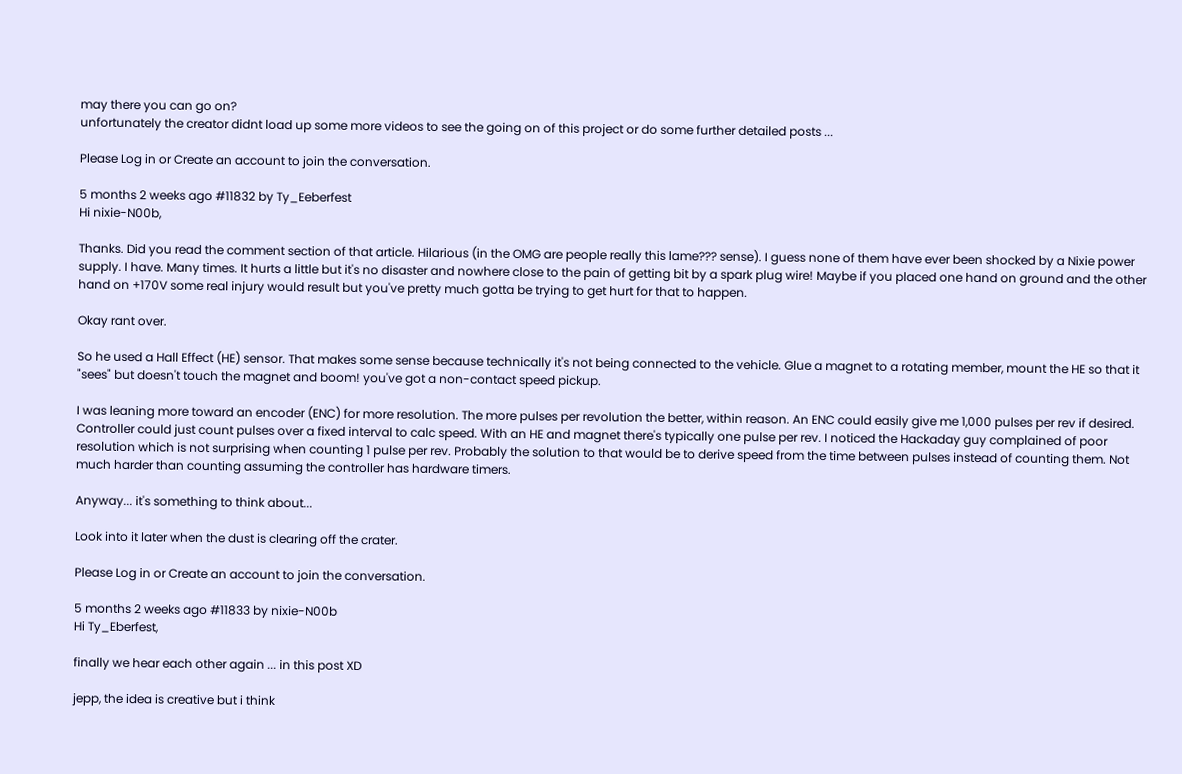may there you can go on?
unfortunately the creator didnt load up some more videos to see the going on of this project or do some further detailed posts ...

Please Log in or Create an account to join the conversation.

5 months 2 weeks ago #11832 by Ty_Eeberfest
Hi nixie-N00b,

Thanks. Did you read the comment section of that article. Hilarious (in the OMG are people really this lame??? sense). I guess none of them have ever been shocked by a Nixie power supply. I have. Many times. It hurts a little but it's no disaster and nowhere close to the pain of getting bit by a spark plug wire! Maybe if you placed one hand on ground and the other hand on +170V some real injury would result but you've pretty much gotta be trying to get hurt for that to happen.

Okay rant over.

So he used a Hall Effect (HE) sensor. That makes some sense because technically it's not being connected to the vehicle. Glue a magnet to a rotating member, mount the HE so that it "sees" but doesn't touch the magnet and boom! you've got a non-contact speed pickup.

I was leaning more toward an encoder (ENC) for more resolution. The more pulses per revolution the better, within reason. An ENC could easily give me 1,000 pulses per rev if desired. Controller could just count pulses over a fixed interval to calc speed. With an HE and magnet there's typically one pulse per rev. I noticed the Hackaday guy complained of poor resolution which is not surprising when counting 1 pulse per rev. Probably the solution to that would be to derive speed from the time between pulses instead of counting them. Not much harder than counting assuming the controller has hardware timers.

Anyway... it's something to think about...

Look into it later when the dust is clearing off the crater.

Please Log in or Create an account to join the conversation.

5 months 2 weeks ago #11833 by nixie-N00b
Hi Ty_Eberfest,

finally we hear each other again ... in this post XD

jepp, the idea is creative but i think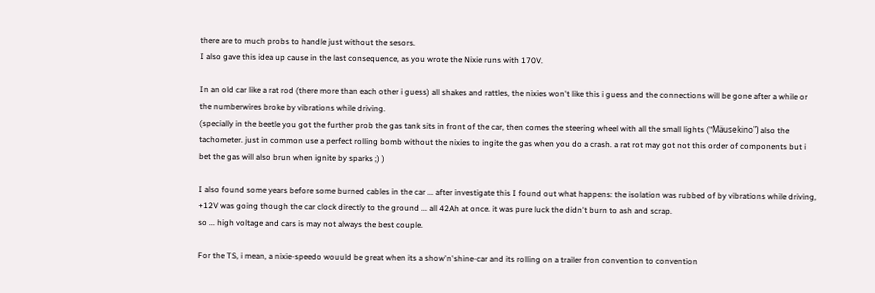there are to much probs to handle just without the sesors.
I also gave this idea up cause in the last consequence, as you wrote the Nixie runs with 170V.

In an old car like a rat rod (there more than each other i guess) all shakes and rattles, the nixies won't like this i guess and the connections will be gone after a while or the numberwires broke by vibrations while driving.
(specially in the beetle you got the further prob the gas tank sits in front of the car, then comes the steering wheel with all the small lights ("Mäusekino") also the tachometer. just in common use a perfect rolling bomb without the nixies to ingite the gas when you do a crash. a rat rot may got not this order of components but i bet the gas will also brun when ignite by sparks ;) )

I also found some years before some burned cables in the car ... after investigate this I found out what happens: the isolation was rubbed of by vibrations while driving, +12V was going though the car clock directly to the ground ... all 42Ah at once. it was pure luck the didn't burn to ash and scrap.
so ... high voltage and cars is may not always the best couple.

For the TS, i mean, a nixie-speedo wouuld be great when its a show'n'shine-car and its rolling on a trailer fron convention to convention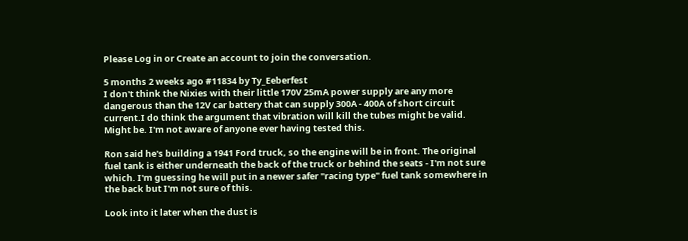Please Log in or Create an account to join the conversation.

5 months 2 weeks ago #11834 by Ty_Eeberfest
I don't think the Nixies with their little 170V 25mA power supply are any more dangerous than the 12V car battery that can supply 300A - 400A of short circuit current.I do think the argument that vibration will kill the tubes might be valid. Might be. I'm not aware of anyone ever having tested this.

Ron said he's building a 1941 Ford truck, so the engine will be in front. The original fuel tank is either underneath the back of the truck or behind the seats - I'm not sure which. I'm guessing he will put in a newer safer "racing type" fuel tank somewhere in the back but I'm not sure of this.

Look into it later when the dust is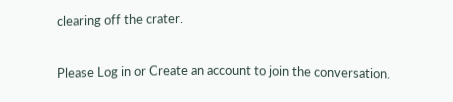clearing off the crater.

Please Log in or Create an account to join the conversation.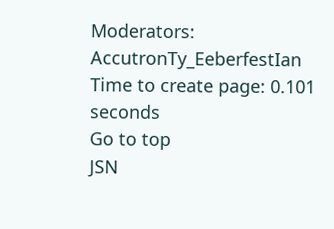Moderators: AccutronTy_EeberfestIan
Time to create page: 0.101 seconds
Go to top
JSN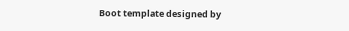Boot template designed by